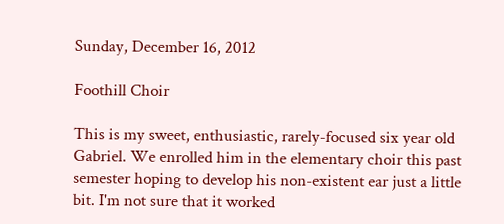Sunday, December 16, 2012

Foothill Choir

This is my sweet, enthusiastic, rarely-focused six year old Gabriel. We enrolled him in the elementary choir this past semester hoping to develop his non-existent ear just a little bit. I'm not sure that it worked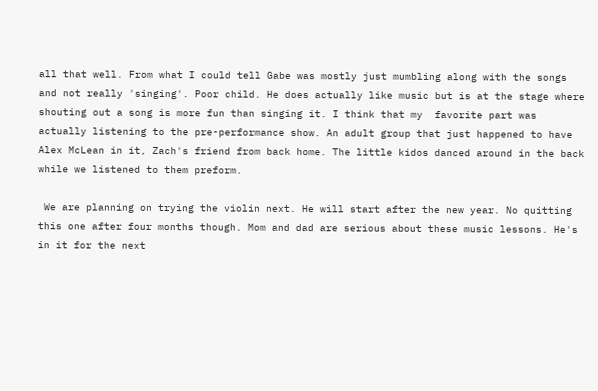all that well. From what I could tell Gabe was mostly just mumbling along with the songs and not really 'singing'. Poor child. He does actually like music but is at the stage where shouting out a song is more fun than singing it. I think that my  favorite part was actually listening to the pre-performance show. An adult group that just happened to have Alex McLean in it, Zach's friend from back home. The little kidos danced around in the back while we listened to them preform.

 We are planning on trying the violin next. He will start after the new year. No quitting this one after four months though. Mom and dad are serious about these music lessons. He's in it for the next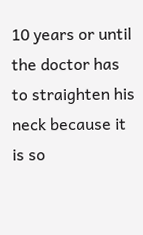10 years or until the doctor has to straighten his neck because it is so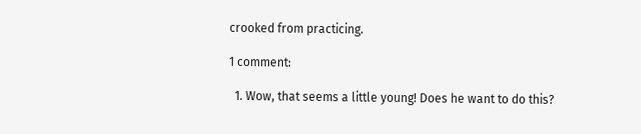crooked from practicing.

1 comment:

  1. Wow, that seems a little young! Does he want to do this?